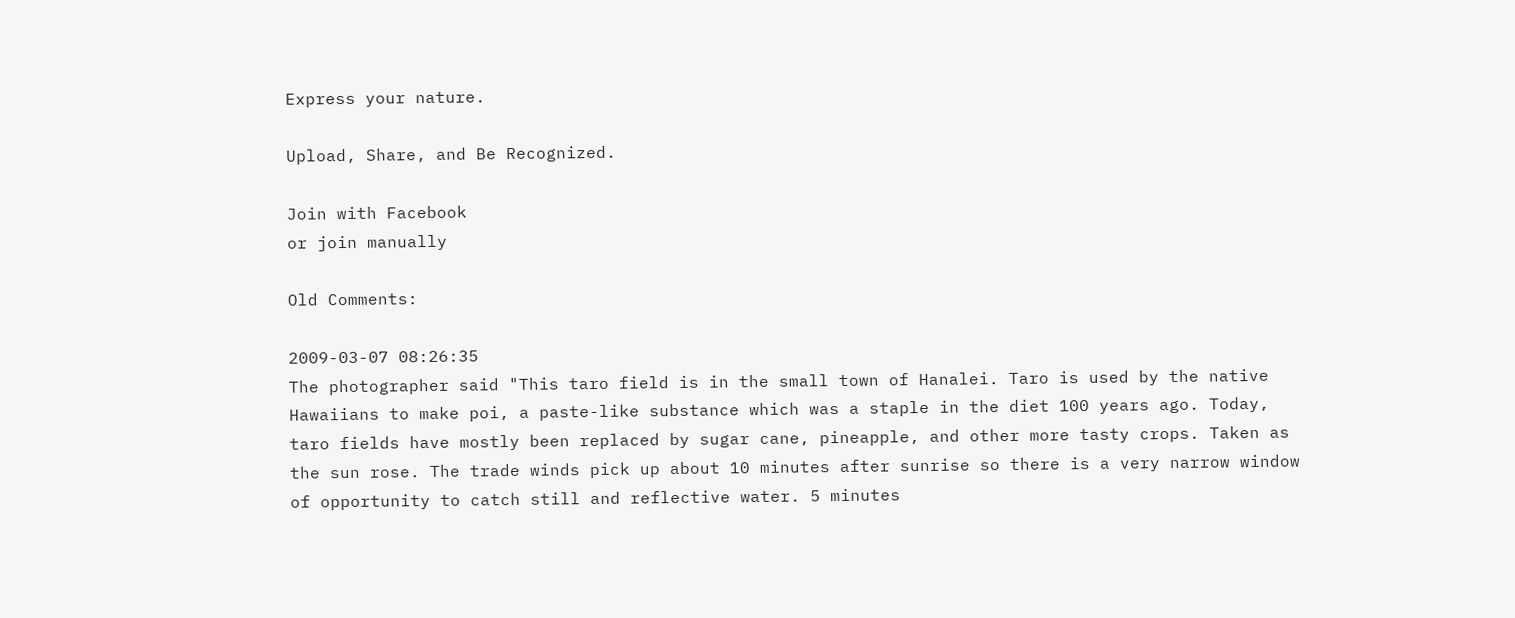Express your nature.

Upload, Share, and Be Recognized.

Join with Facebook
or join manually

Old Comments:

2009-03-07 08:26:35
The photographer said "This taro field is in the small town of Hanalei. Taro is used by the native Hawaiians to make poi, a paste-like substance which was a staple in the diet 100 years ago. Today, taro fields have mostly been replaced by sugar cane, pineapple, and other more tasty crops. Taken as the sun rose. The trade winds pick up about 10 minutes after sunrise so there is a very narrow window of opportunity to catch still and reflective water. 5 minutes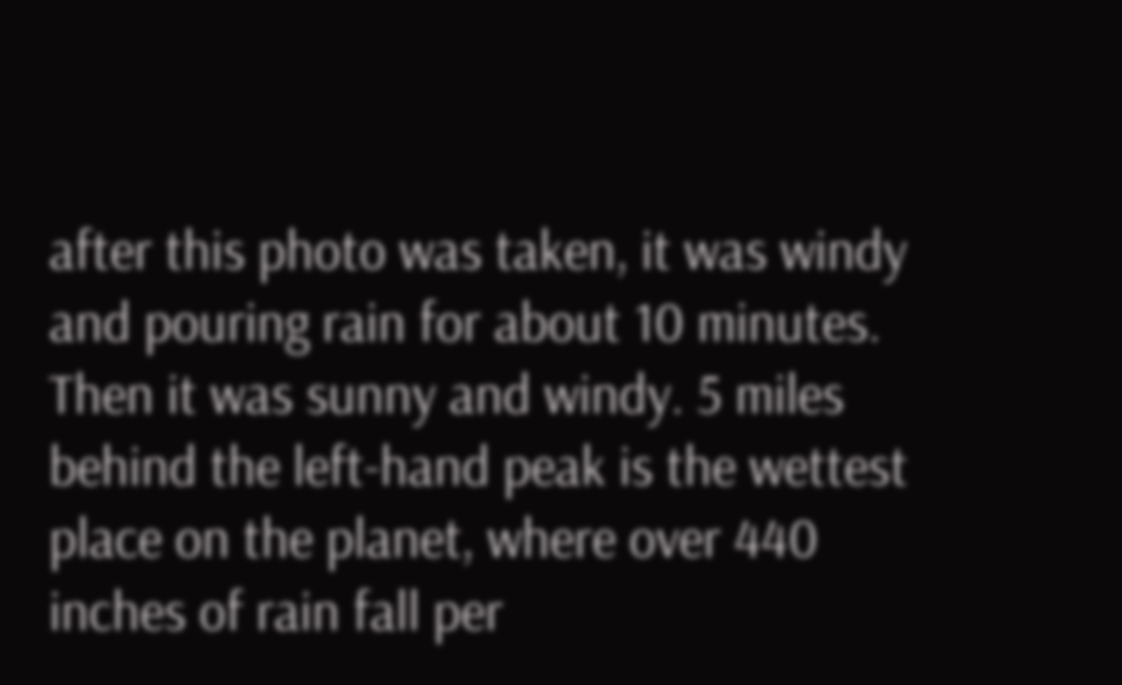after this photo was taken, it was windy and pouring rain for about 10 minutes. Then it was sunny and windy. 5 miles behind the left-hand peak is the wettest place on the planet, where over 440 inches of rain fall per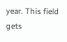year. This field gets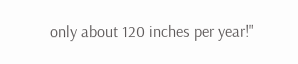only about 120 inches per year!"